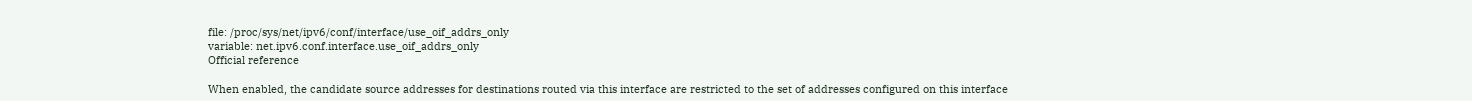file: /proc/sys/net/ipv6/conf/interface/use_oif_addrs_only
variable: net.ipv6.conf.interface.use_oif_addrs_only
Official reference

When enabled, the candidate source addresses for destinations routed via this interface are restricted to the set of addresses configured on this interface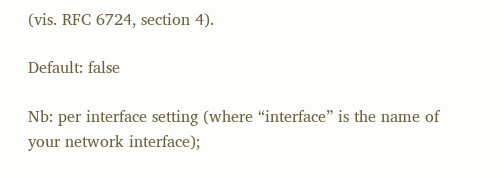(vis. RFC 6724, section 4).

Default: false

Nb: per interface setting (where “interface” is the name of your network interface);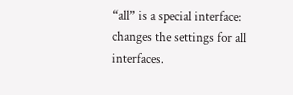“all” is a special interface: changes the settings for all interfaces.